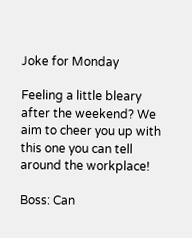Joke for Monday

Feeling a little bleary after the weekend? We aim to cheer you up with this one you can tell around the workplace!

Boss: Can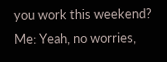you work this weekend?
Me: Yeah, no worries,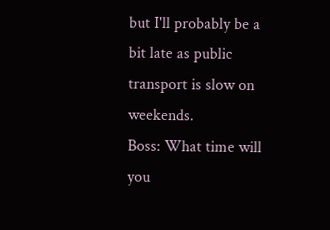but I'll probably be a bit late as public transport is slow on weekends.
Boss: What time will you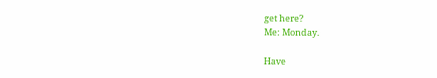get here?
Me: Monday.

Have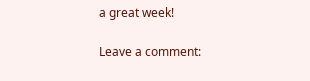a great week!

Leave a comment: